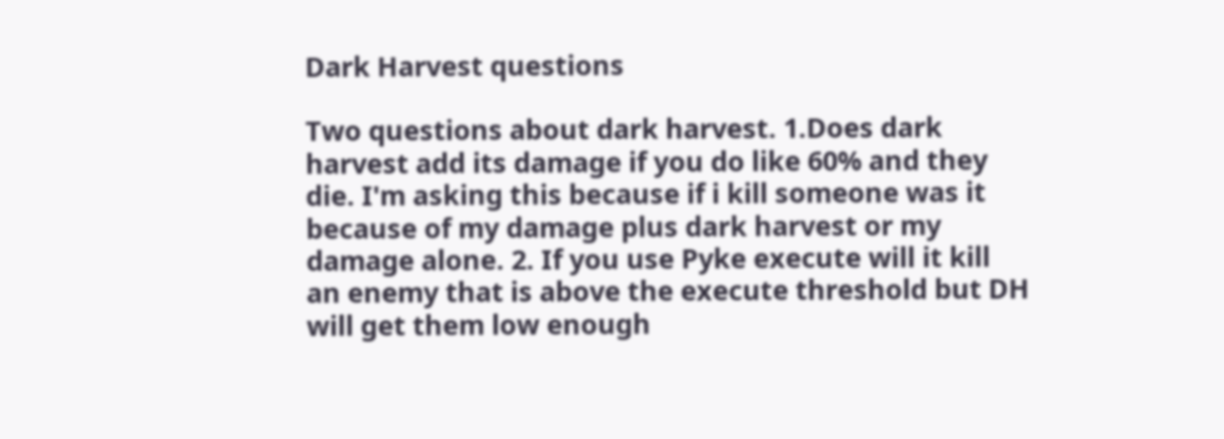Dark Harvest questions

Two questions about dark harvest. 1.Does dark harvest add its damage if you do like 60% and they die. I'm asking this because if i kill someone was it because of my damage plus dark harvest or my damage alone. 2. If you use Pyke execute will it kill an enemy that is above the execute threshold but DH will get them low enough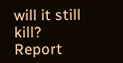will it still kill?
Report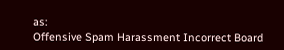as:
Offensive Spam Harassment Incorrect Board